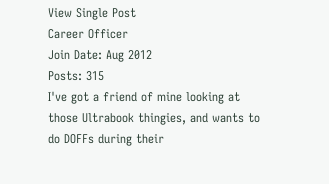View Single Post
Career Officer
Join Date: Aug 2012
Posts: 315
I've got a friend of mine looking at those Ultrabook thingies, and wants to do DOFFs during their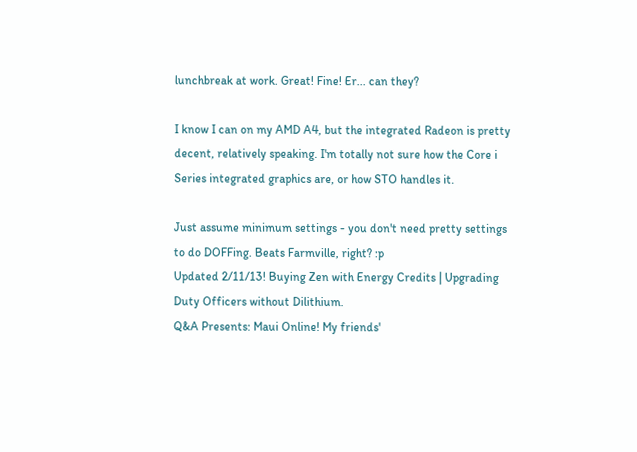lunchbreak at work. Great! Fine! Er... can they?

I know I can on my AMD A4, but the integrated Radeon is pretty decent, relatively speaking. I'm totally not sure how the Core i Series integrated graphics are, or how STO handles it.

Just assume minimum settings - you don't need pretty settings to do DOFFing. Beats Farmville, right? :p
Updated 2/11/13! Buying Zen with Energy Credits | Upgrading Duty Officers without Dilithium.
Q&A Presents: Maui Online! My friends'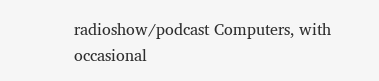radioshow/podcast Computers, with occasional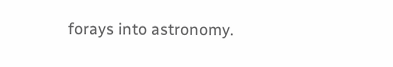forays into astronomy.